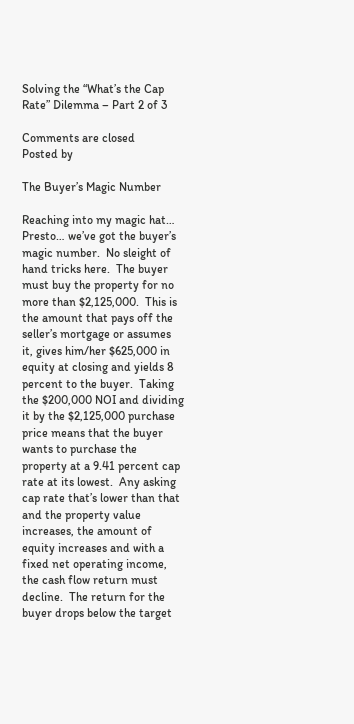Solving the “What’s the Cap Rate” Dilemma – Part 2 of 3

Comments are closed
Posted by

The Buyer’s Magic Number

Reaching into my magic hat… Presto… we’ve got the buyer’s magic number.  No sleight of hand tricks here.  The buyer must buy the property for no more than $2,125,000.  This is the amount that pays off the seller’s mortgage or assumes it, gives him/her $625,000 in equity at closing and yields 8 percent to the buyer.  Taking the $200,000 NOI and dividing it by the $2,125,000 purchase price means that the buyer wants to purchase the property at a 9.41 percent cap rate at its lowest.  Any asking cap rate that’s lower than that and the property value increases, the amount of equity increases and with a fixed net operating income, the cash flow return must decline.  The return for the buyer drops below the target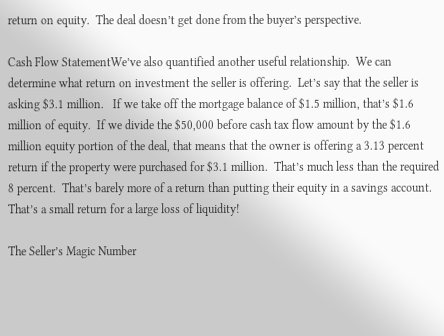return on equity.  The deal doesn’t get done from the buyer’s perspective.

Cash Flow StatementWe’ve also quantified another useful relationship.  We can determine what return on investment the seller is offering.  Let’s say that the seller is asking $3.1 million.   If we take off the mortgage balance of $1.5 million, that’s $1.6 million of equity.  If we divide the $50,000 before cash tax flow amount by the $1.6 million equity portion of the deal, that means that the owner is offering a 3.13 percent return if the property were purchased for $3.1 million.  That’s much less than the required 8 percent.  That’s barely more of a return than putting their equity in a savings account.  That’s a small return for a large loss of liquidity!

The Seller’s Magic Number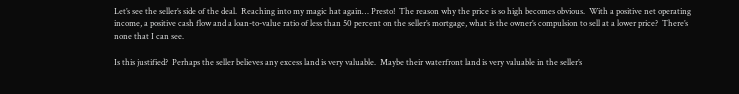Let’s see the seller’s side of the deal.  Reaching into my magic hat again… Presto!  The reason why the price is so high becomes obvious.  With a positive net operating income, a positive cash flow and a loan-to-value ratio of less than 50 percent on the seller’s mortgage, what is the owner’s compulsion to sell at a lower price?  There’s none that I can see.

Is this justified?  Perhaps the seller believes any excess land is very valuable.  Maybe their waterfront land is very valuable in the seller’s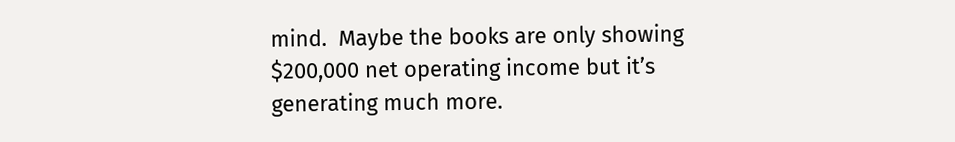mind.  Maybe the books are only showing $200,000 net operating income but it’s generating much more.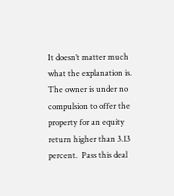It doesn’t matter much what the explanation is.  The owner is under no compulsion to offer the property for an equity return higher than 3.13 percent.  Pass this deal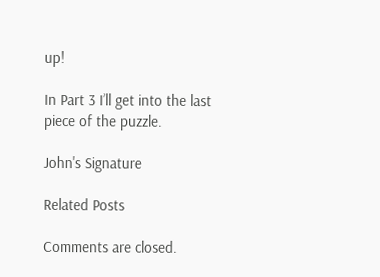up!

In Part 3 I’ll get into the last piece of the puzzle.

John's Signature

Related Posts

Comments are closed.